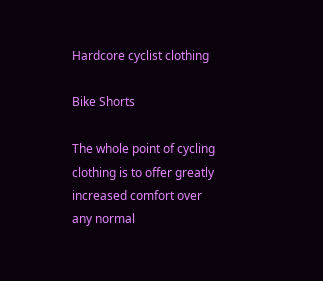Hardcore cyclist clothing

Bike Shorts

The whole point of cycling clothing is to offer greatly increased comfort over any normal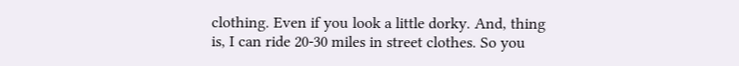clothing. Even if you look a little dorky. And, thing is, I can ride 20-30 miles in street clothes. So you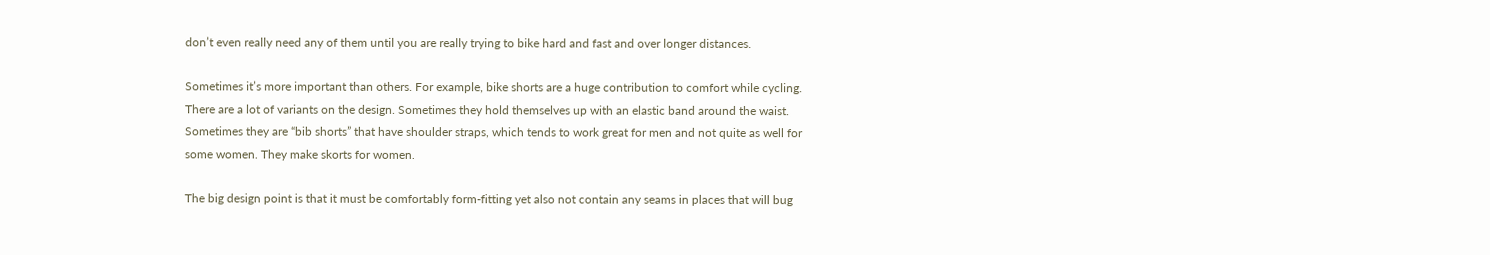don’t even really need any of them until you are really trying to bike hard and fast and over longer distances.

Sometimes it’s more important than others. For example, bike shorts are a huge contribution to comfort while cycling. There are a lot of variants on the design. Sometimes they hold themselves up with an elastic band around the waist. Sometimes they are “bib shorts” that have shoulder straps, which tends to work great for men and not quite as well for some women. They make skorts for women.

The big design point is that it must be comfortably form-fitting yet also not contain any seams in places that will bug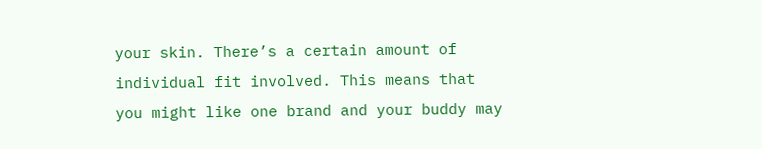your skin. There’s a certain amount of individual fit involved. This means that you might like one brand and your buddy may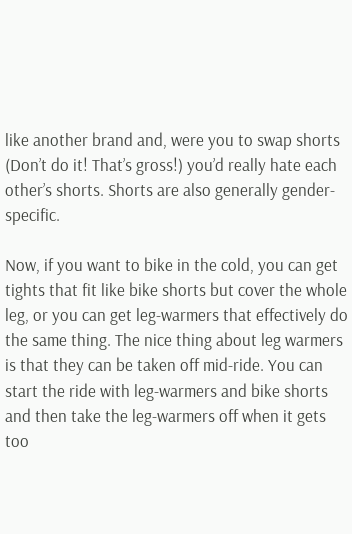like another brand and, were you to swap shorts (Don’t do it! That’s gross!) you’d really hate each other’s shorts. Shorts are also generally gender-specific.

Now, if you want to bike in the cold, you can get tights that fit like bike shorts but cover the whole leg, or you can get leg-warmers that effectively do the same thing. The nice thing about leg warmers is that they can be taken off mid-ride. You can start the ride with leg-warmers and bike shorts and then take the leg-warmers off when it gets too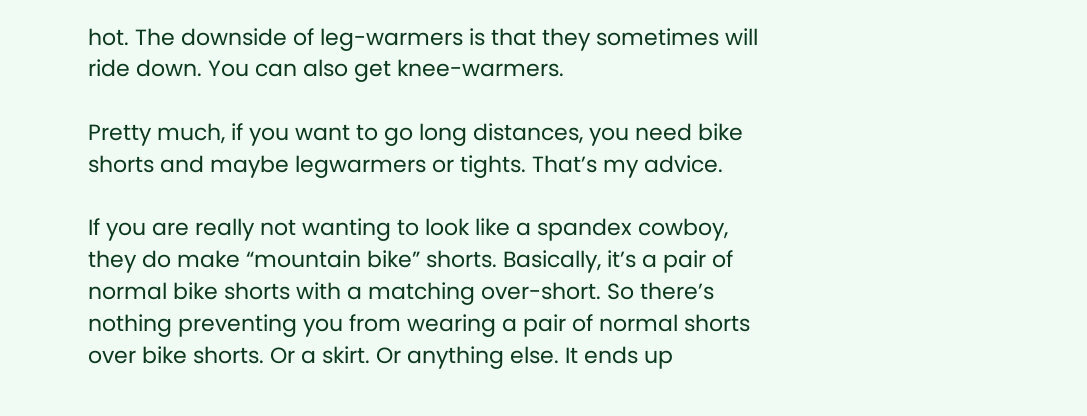hot. The downside of leg-warmers is that they sometimes will ride down. You can also get knee-warmers.

Pretty much, if you want to go long distances, you need bike shorts and maybe legwarmers or tights. That’s my advice.

If you are really not wanting to look like a spandex cowboy, they do make “mountain bike” shorts. Basically, it’s a pair of normal bike shorts with a matching over-short. So there’s nothing preventing you from wearing a pair of normal shorts over bike shorts. Or a skirt. Or anything else. It ends up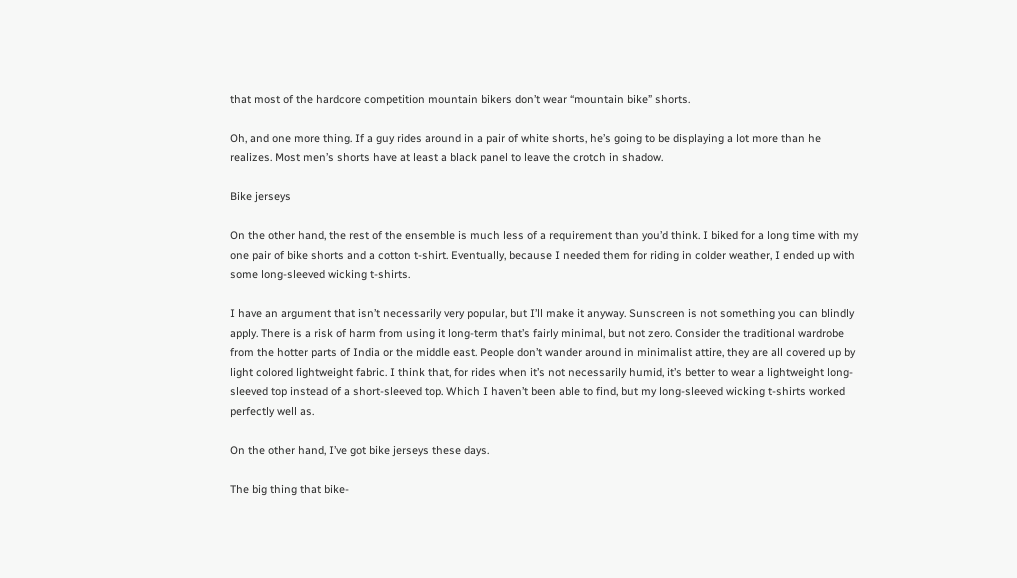that most of the hardcore competition mountain bikers don’t wear “mountain bike” shorts.

Oh, and one more thing. If a guy rides around in a pair of white shorts, he’s going to be displaying a lot more than he realizes. Most men’s shorts have at least a black panel to leave the crotch in shadow.

Bike jerseys

On the other hand, the rest of the ensemble is much less of a requirement than you’d think. I biked for a long time with my one pair of bike shorts and a cotton t-shirt. Eventually, because I needed them for riding in colder weather, I ended up with some long-sleeved wicking t-shirts.

I have an argument that isn’t necessarily very popular, but I’ll make it anyway. Sunscreen is not something you can blindly apply. There is a risk of harm from using it long-term that’s fairly minimal, but not zero. Consider the traditional wardrobe from the hotter parts of India or the middle east. People don’t wander around in minimalist attire, they are all covered up by light colored lightweight fabric. I think that, for rides when it’s not necessarily humid, it’s better to wear a lightweight long-sleeved top instead of a short-sleeved top. Which I haven’t been able to find, but my long-sleeved wicking t-shirts worked perfectly well as.

On the other hand, I’ve got bike jerseys these days.

The big thing that bike-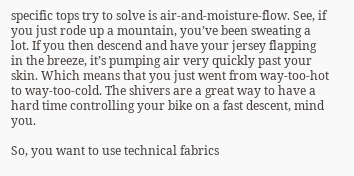specific tops try to solve is air-and-moisture-flow. See, if you just rode up a mountain, you’ve been sweating a lot. If you then descend and have your jersey flapping in the breeze, it’s pumping air very quickly past your skin. Which means that you just went from way-too-hot to way-too-cold. The shivers are a great way to have a hard time controlling your bike on a fast descent, mind you.

So, you want to use technical fabrics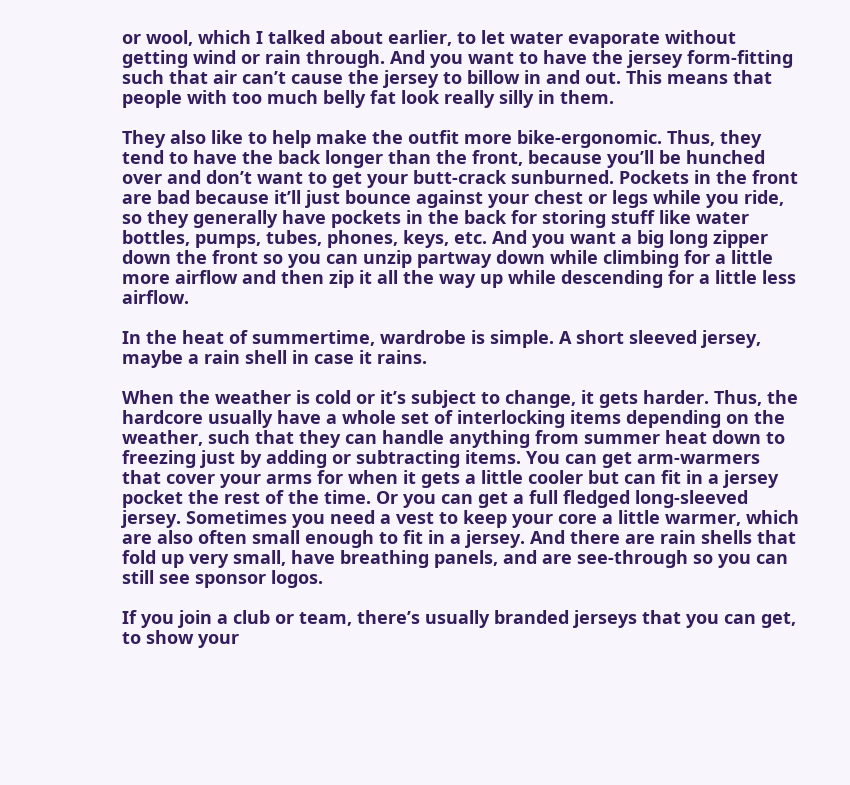or wool, which I talked about earlier, to let water evaporate without getting wind or rain through. And you want to have the jersey form-fitting such that air can’t cause the jersey to billow in and out. This means that people with too much belly fat look really silly in them.

They also like to help make the outfit more bike-ergonomic. Thus, they tend to have the back longer than the front, because you’ll be hunched over and don’t want to get your butt-crack sunburned. Pockets in the front are bad because it’ll just bounce against your chest or legs while you ride, so they generally have pockets in the back for storing stuff like water bottles, pumps, tubes, phones, keys, etc. And you want a big long zipper down the front so you can unzip partway down while climbing for a little more airflow and then zip it all the way up while descending for a little less airflow.

In the heat of summertime, wardrobe is simple. A short sleeved jersey, maybe a rain shell in case it rains.

When the weather is cold or it’s subject to change, it gets harder. Thus, the hardcore usually have a whole set of interlocking items depending on the weather, such that they can handle anything from summer heat down to freezing just by adding or subtracting items. You can get arm-warmers that cover your arms for when it gets a little cooler but can fit in a jersey pocket the rest of the time. Or you can get a full fledged long-sleeved jersey. Sometimes you need a vest to keep your core a little warmer, which are also often small enough to fit in a jersey. And there are rain shells that fold up very small, have breathing panels, and are see-through so you can still see sponsor logos.

If you join a club or team, there’s usually branded jerseys that you can get, to show your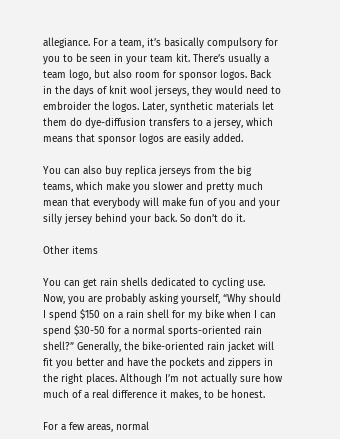allegiance. For a team, it’s basically compulsory for you to be seen in your team kit. There’s usually a team logo, but also room for sponsor logos. Back in the days of knit wool jerseys, they would need to embroider the logos. Later, synthetic materials let them do dye-diffusion transfers to a jersey, which means that sponsor logos are easily added.

You can also buy replica jerseys from the big teams, which make you slower and pretty much mean that everybody will make fun of you and your silly jersey behind your back. So don’t do it.

Other items

You can get rain shells dedicated to cycling use. Now, you are probably asking yourself, “Why should I spend $150 on a rain shell for my bike when I can spend $30-50 for a normal sports-oriented rain shell?” Generally, the bike-oriented rain jacket will fit you better and have the pockets and zippers in the right places. Although I’m not actually sure how much of a real difference it makes, to be honest.

For a few areas, normal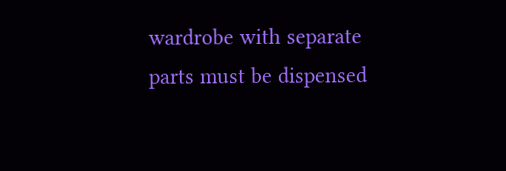wardrobe with separate parts must be dispensed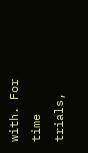with. For time trials,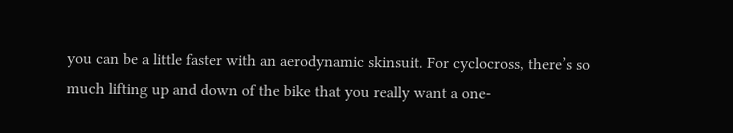you can be a little faster with an aerodynamic skinsuit. For cyclocross, there’s so much lifting up and down of the bike that you really want a one-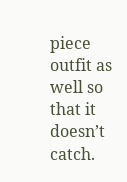piece outfit as well so that it doesn’t catch.